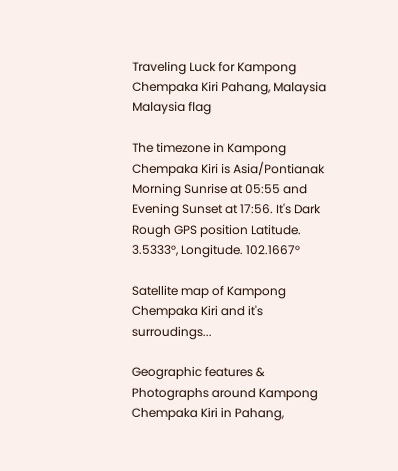Traveling Luck for Kampong Chempaka Kiri Pahang, Malaysia Malaysia flag

The timezone in Kampong Chempaka Kiri is Asia/Pontianak
Morning Sunrise at 05:55 and Evening Sunset at 17:56. It's Dark
Rough GPS position Latitude. 3.5333°, Longitude. 102.1667°

Satellite map of Kampong Chempaka Kiri and it's surroudings...

Geographic features & Photographs around Kampong Chempaka Kiri in Pahang,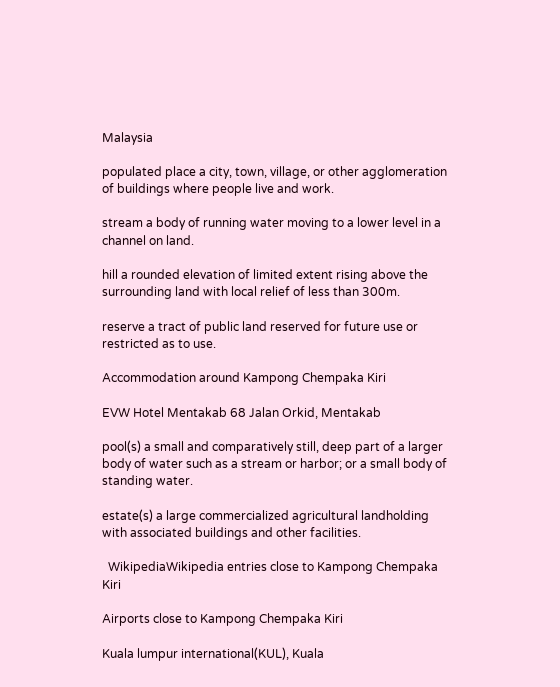Malaysia

populated place a city, town, village, or other agglomeration of buildings where people live and work.

stream a body of running water moving to a lower level in a channel on land.

hill a rounded elevation of limited extent rising above the surrounding land with local relief of less than 300m.

reserve a tract of public land reserved for future use or restricted as to use.

Accommodation around Kampong Chempaka Kiri

EVW Hotel Mentakab 68 Jalan Orkid, Mentakab

pool(s) a small and comparatively still, deep part of a larger body of water such as a stream or harbor; or a small body of standing water.

estate(s) a large commercialized agricultural landholding with associated buildings and other facilities.

  WikipediaWikipedia entries close to Kampong Chempaka Kiri

Airports close to Kampong Chempaka Kiri

Kuala lumpur international(KUL), Kuala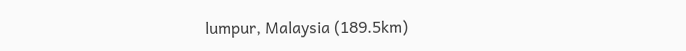lumpur, Malaysia (189.5km)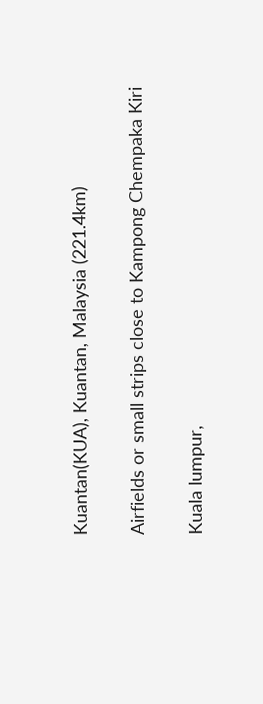Kuantan(KUA), Kuantan, Malaysia (221.4km)

Airfields or small strips close to Kampong Chempaka Kiri

Kuala lumpur,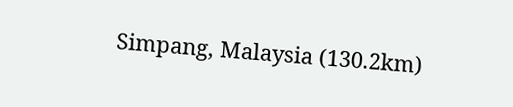Simpang, Malaysia (130.2km)